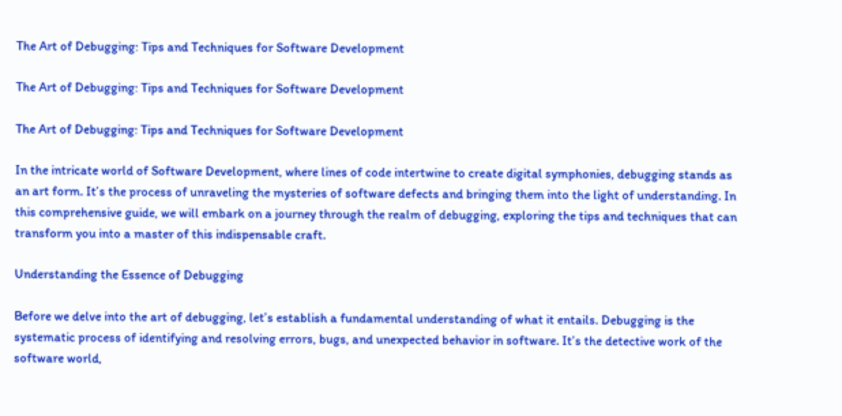The Art of Debugging: Tips and Techniques for Software Development

The Art of Debugging: Tips and Techniques for Software Development

The Art of Debugging: Tips and Techniques for Software Development

In the intricate world of Software Development, where lines of code intertwine to create digital symphonies, debugging stands as an art form. It’s the process of unraveling the mysteries of software defects and bringing them into the light of understanding. In this comprehensive guide, we will embark on a journey through the realm of debugging, exploring the tips and techniques that can transform you into a master of this indispensable craft.

Understanding the Essence of Debugging

Before we delve into the art of debugging, let’s establish a fundamental understanding of what it entails. Debugging is the systematic process of identifying and resolving errors, bugs, and unexpected behavior in software. It’s the detective work of the software world,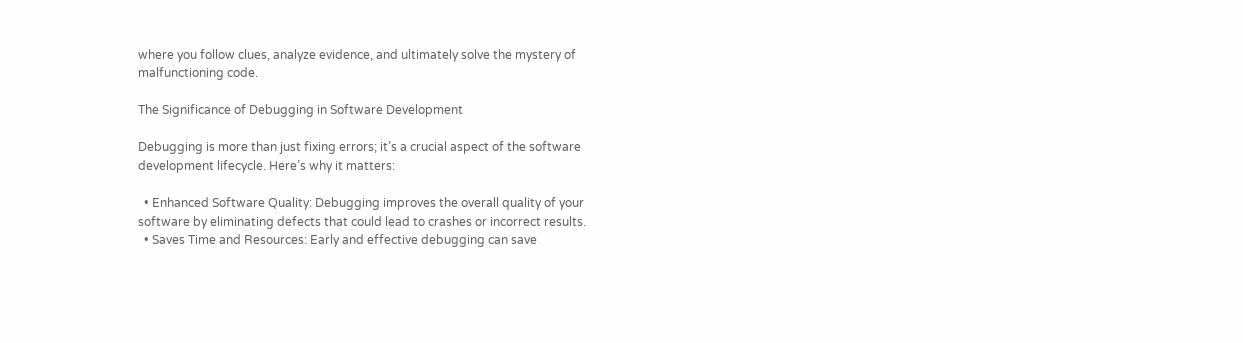where you follow clues, analyze evidence, and ultimately solve the mystery of malfunctioning code.

The Significance of Debugging in Software Development

Debugging is more than just fixing errors; it’s a crucial aspect of the software development lifecycle. Here’s why it matters:

  • Enhanced Software Quality: Debugging improves the overall quality of your software by eliminating defects that could lead to crashes or incorrect results.
  • Saves Time and Resources: Early and effective debugging can save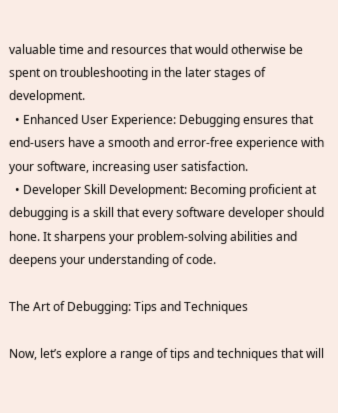valuable time and resources that would otherwise be spent on troubleshooting in the later stages of development.
  • Enhanced User Experience: Debugging ensures that end-users have a smooth and error-free experience with your software, increasing user satisfaction.
  • Developer Skill Development: Becoming proficient at debugging is a skill that every software developer should hone. It sharpens your problem-solving abilities and deepens your understanding of code.

The Art of Debugging: Tips and Techniques

Now, let’s explore a range of tips and techniques that will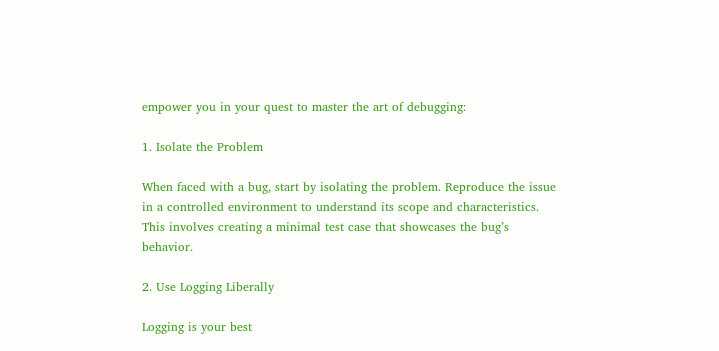empower you in your quest to master the art of debugging:

1. Isolate the Problem

When faced with a bug, start by isolating the problem. Reproduce the issue in a controlled environment to understand its scope and characteristics. This involves creating a minimal test case that showcases the bug’s behavior.

2. Use Logging Liberally

Logging is your best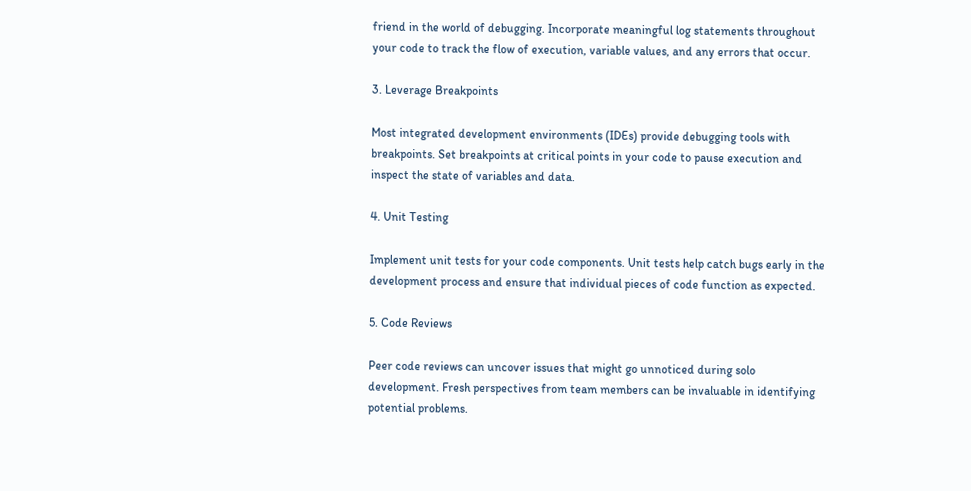friend in the world of debugging. Incorporate meaningful log statements throughout your code to track the flow of execution, variable values, and any errors that occur.

3. Leverage Breakpoints

Most integrated development environments (IDEs) provide debugging tools with breakpoints. Set breakpoints at critical points in your code to pause execution and inspect the state of variables and data.

4. Unit Testing

Implement unit tests for your code components. Unit tests help catch bugs early in the development process and ensure that individual pieces of code function as expected.

5. Code Reviews

Peer code reviews can uncover issues that might go unnoticed during solo development. Fresh perspectives from team members can be invaluable in identifying potential problems.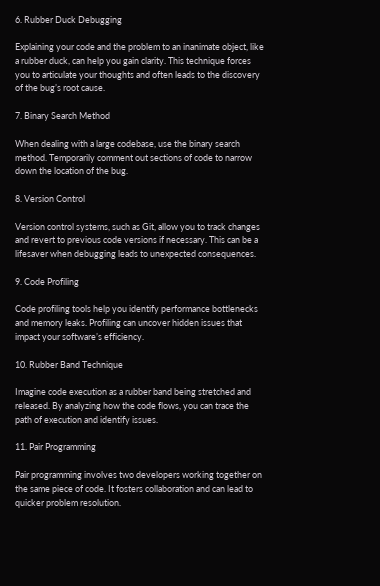6. Rubber Duck Debugging

Explaining your code and the problem to an inanimate object, like a rubber duck, can help you gain clarity. This technique forces you to articulate your thoughts and often leads to the discovery of the bug’s root cause.

7. Binary Search Method

When dealing with a large codebase, use the binary search method. Temporarily comment out sections of code to narrow down the location of the bug.

8. Version Control

Version control systems, such as Git, allow you to track changes and revert to previous code versions if necessary. This can be a lifesaver when debugging leads to unexpected consequences.

9. Code Profiling

Code profiling tools help you identify performance bottlenecks and memory leaks. Profiling can uncover hidden issues that impact your software’s efficiency.

10. Rubber Band Technique

Imagine code execution as a rubber band being stretched and released. By analyzing how the code flows, you can trace the path of execution and identify issues.

11. Pair Programming

Pair programming involves two developers working together on the same piece of code. It fosters collaboration and can lead to quicker problem resolution.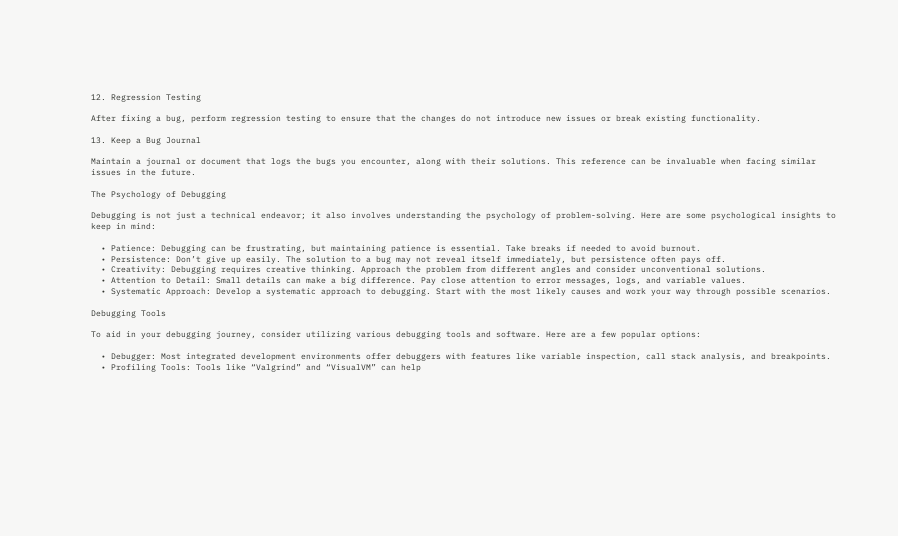12. Regression Testing

After fixing a bug, perform regression testing to ensure that the changes do not introduce new issues or break existing functionality.

13. Keep a Bug Journal

Maintain a journal or document that logs the bugs you encounter, along with their solutions. This reference can be invaluable when facing similar issues in the future.

The Psychology of Debugging

Debugging is not just a technical endeavor; it also involves understanding the psychology of problem-solving. Here are some psychological insights to keep in mind:

  • Patience: Debugging can be frustrating, but maintaining patience is essential. Take breaks if needed to avoid burnout.
  • Persistence: Don’t give up easily. The solution to a bug may not reveal itself immediately, but persistence often pays off.
  • Creativity: Debugging requires creative thinking. Approach the problem from different angles and consider unconventional solutions.
  • Attention to Detail: Small details can make a big difference. Pay close attention to error messages, logs, and variable values.
  • Systematic Approach: Develop a systematic approach to debugging. Start with the most likely causes and work your way through possible scenarios.

Debugging Tools

To aid in your debugging journey, consider utilizing various debugging tools and software. Here are a few popular options:

  • Debugger: Most integrated development environments offer debuggers with features like variable inspection, call stack analysis, and breakpoints.
  • Profiling Tools: Tools like “Valgrind” and “VisualVM” can help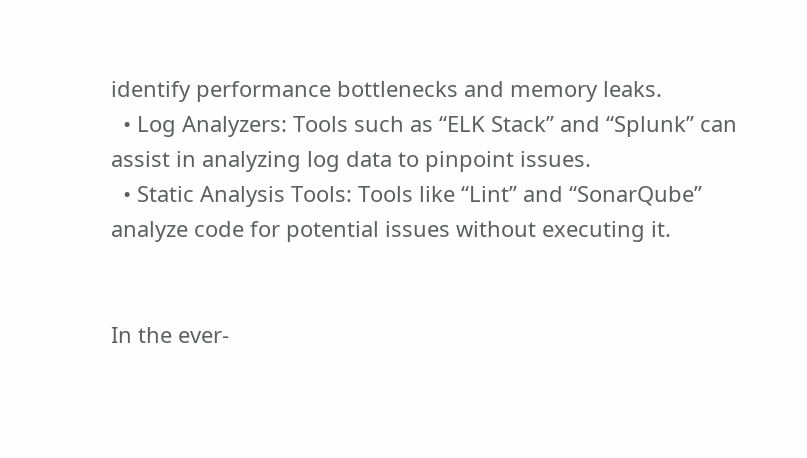identify performance bottlenecks and memory leaks.
  • Log Analyzers: Tools such as “ELK Stack” and “Splunk” can assist in analyzing log data to pinpoint issues.
  • Static Analysis Tools: Tools like “Lint” and “SonarQube” analyze code for potential issues without executing it.


In the ever-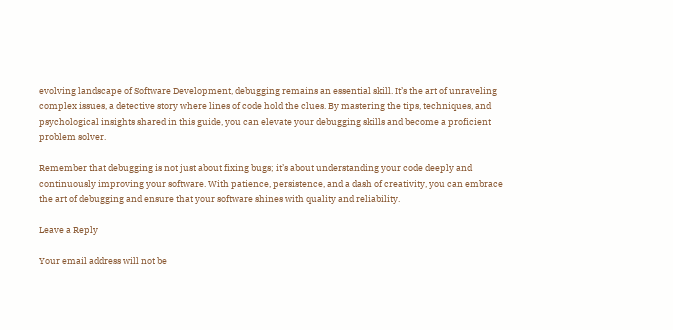evolving landscape of Software Development, debugging remains an essential skill. It’s the art of unraveling complex issues, a detective story where lines of code hold the clues. By mastering the tips, techniques, and psychological insights shared in this guide, you can elevate your debugging skills and become a proficient problem solver.

Remember that debugging is not just about fixing bugs; it’s about understanding your code deeply and continuously improving your software. With patience, persistence, and a dash of creativity, you can embrace the art of debugging and ensure that your software shines with quality and reliability.

Leave a Reply

Your email address will not be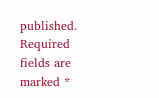published. Required fields are marked *